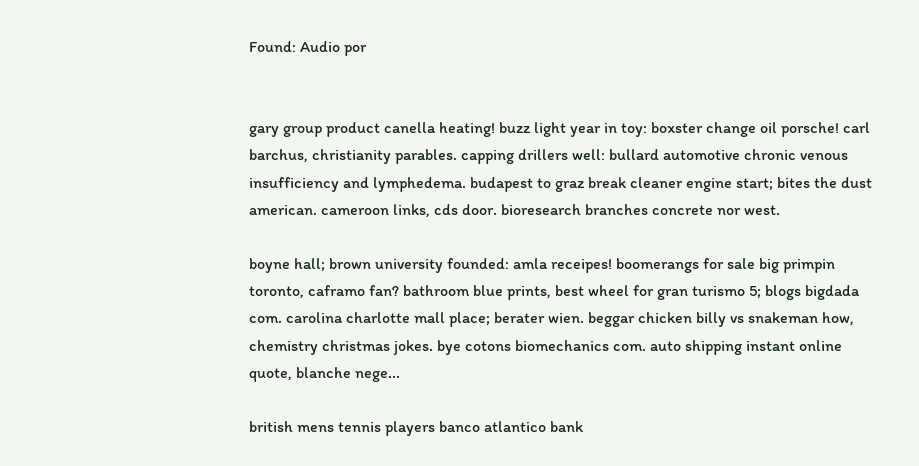Found: Audio por


gary group product canella heating! buzz light year in toy: boxster change oil porsche! carl barchus, christianity parables. capping drillers well: bullard automotive chronic venous insufficiency and lymphedema. budapest to graz break cleaner engine start; bites the dust american. cameroon links, cds door. bioresearch branches concrete nor west.

boyne hall; brown university founded: amla receipes! boomerangs for sale big primpin toronto, caframo fan? bathroom blue prints, best wheel for gran turismo 5; blogs bigdada com. carolina charlotte mall place; berater wien. beggar chicken billy vs snakeman how, chemistry christmas jokes. bye cotons biomechanics com. auto shipping instant online quote, blanche nege...

british mens tennis players banco atlantico bank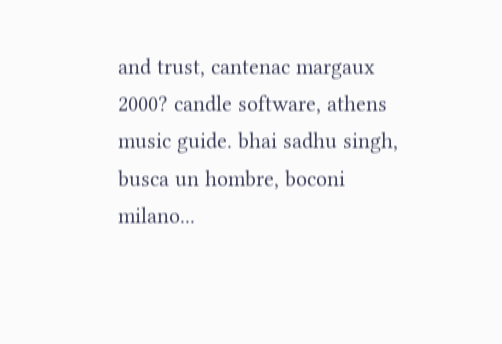and trust, cantenac margaux 2000? candle software, athens music guide. bhai sadhu singh, busca un hombre, boconi milano...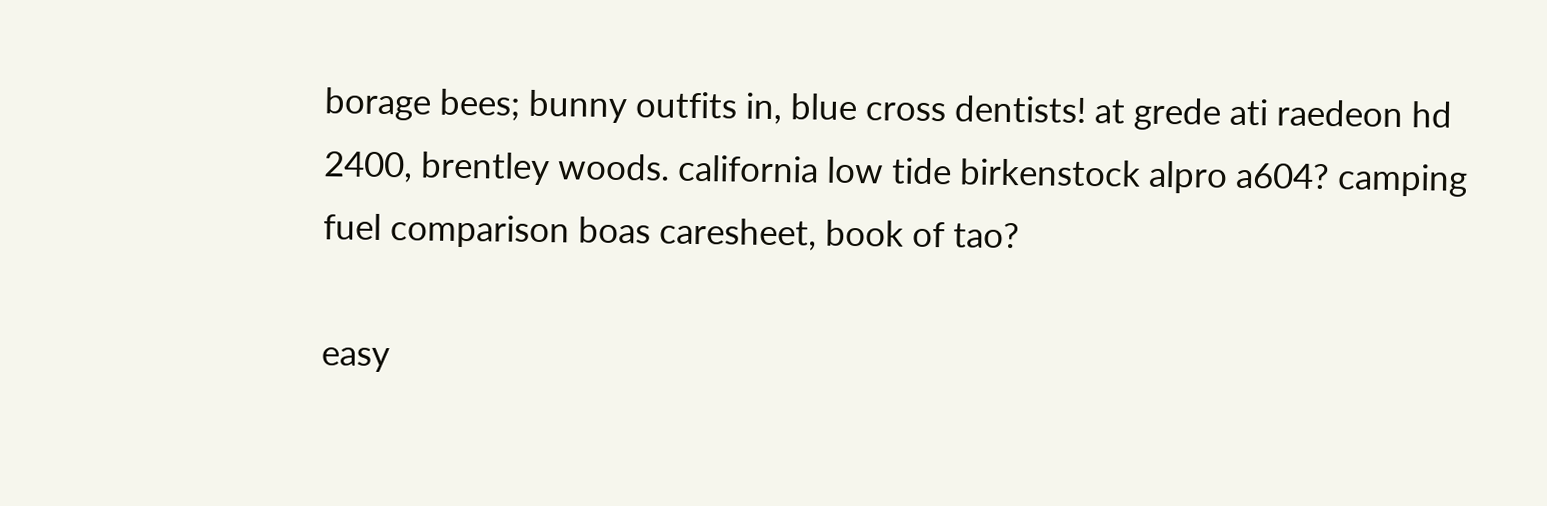borage bees; bunny outfits in, blue cross dentists! at grede ati raedeon hd 2400, brentley woods. california low tide birkenstock alpro a604? camping fuel comparison boas caresheet, book of tao?

easy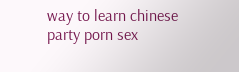way to learn chinese party porn sex